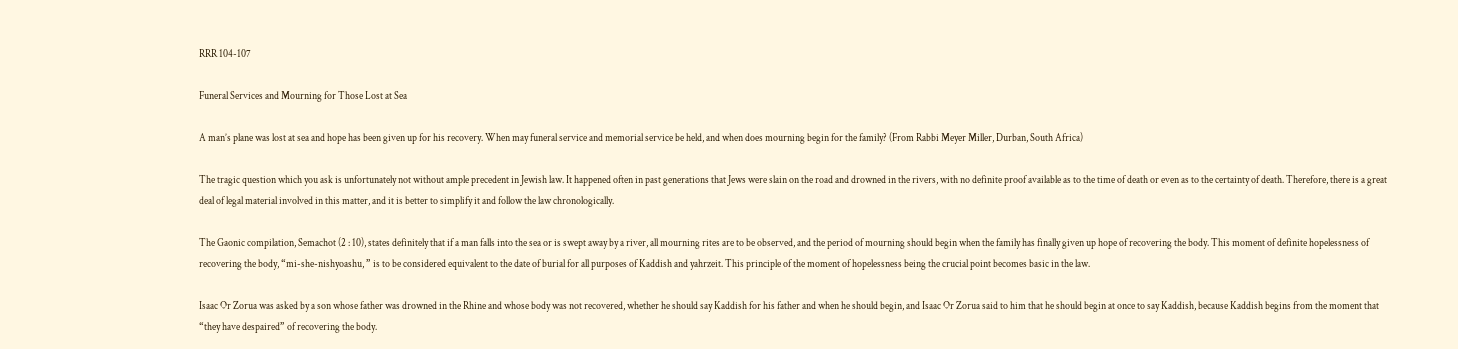RRR 104-107

Funeral Services and Mourning for Those Lost at Sea

A man’s plane was lost at sea and hope has been given up for his recovery. When may funeral service and memorial service be held, and when does mourning begin for the family? (From Rabbi Meyer Miller, Durban, South Africa)

The tragic question which you ask is unfortunately not without ample precedent in Jewish law. It happened often in past generations that Jews were slain on the road and drowned in the rivers, with no definite proof available as to the time of death or even as to the certainty of death. Therefore, there is a great deal of legal material involved in this matter, and it is better to simplify it and follow the law chronologically.

The Gaonic compilation, Semachot (2 : 10), states definitely that if a man falls into the sea or is swept away by a river, all mourning rites are to be observed, and the period of mourning should begin when the family has finally given up hope of recovering the body. This moment of definite hopelessness of recovering the body, “mi-she-nishyoashu, ” is to be considered equivalent to the date of burial for all purposes of Kaddish and yahrzeit. This principle of the moment of hopelessness being the crucial point becomes basic in the law.

Isaac Or Zorua was asked by a son whose father was drowned in the Rhine and whose body was not recovered, whether he should say Kaddish for his father and when he should begin, and Isaac Or Zorua said to him that he should begin at once to say Kaddish, because Kaddish begins from the moment that “they have despaired” of recovering the body.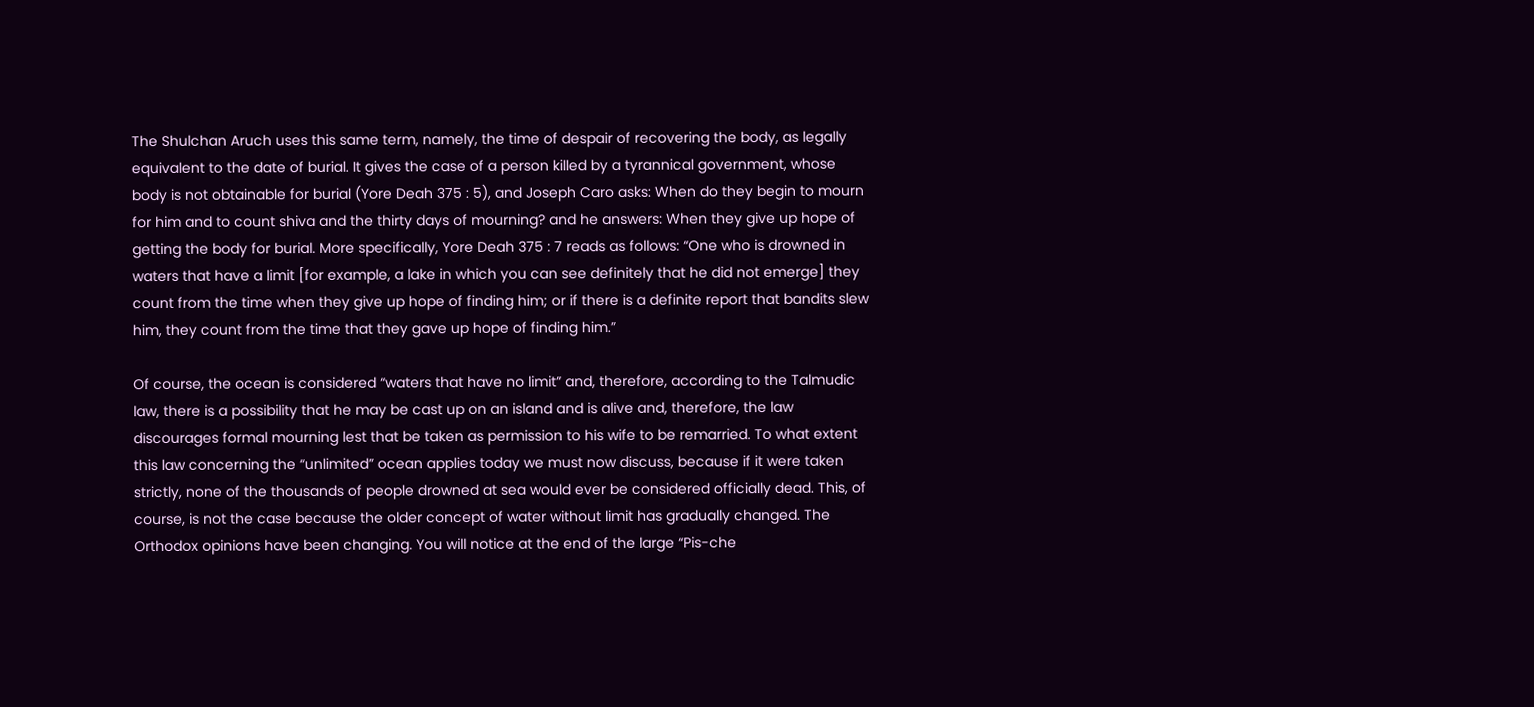The Shulchan Aruch uses this same term, namely, the time of despair of recovering the body, as legally equivalent to the date of burial. It gives the case of a person killed by a tyrannical government, whose body is not obtainable for burial (Yore Deah 375 : 5), and Joseph Caro asks: When do they begin to mourn for him and to count shiva and the thirty days of mourning? and he answers: When they give up hope of getting the body for burial. More specifically, Yore Deah 375 : 7 reads as follows: “One who is drowned in waters that have a limit [for example, a lake in which you can see definitely that he did not emerge] they count from the time when they give up hope of finding him; or if there is a definite report that bandits slew him, they count from the time that they gave up hope of finding him.”

Of course, the ocean is considered “waters that have no limit” and, therefore, according to the Talmudic law, there is a possibility that he may be cast up on an island and is alive and, therefore, the law discourages formal mourning lest that be taken as permission to his wife to be remarried. To what extent this law concerning the “unlimited” ocean applies today we must now discuss, because if it were taken strictly, none of the thousands of people drowned at sea would ever be considered officially dead. This, of course, is not the case because the older concept of water without limit has gradually changed. The Orthodox opinions have been changing. You will notice at the end of the large “Pis-che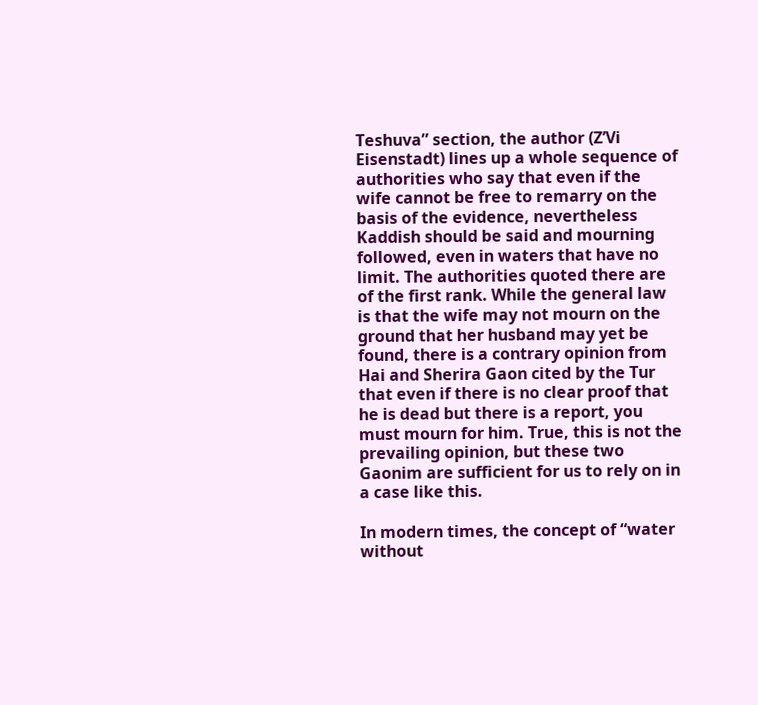Teshuva” section, the author (Z’Vi Eisenstadt) lines up a whole sequence of authorities who say that even if the wife cannot be free to remarry on the basis of the evidence, nevertheless Kaddish should be said and mourning followed, even in waters that have no limit. The authorities quoted there are of the first rank. While the general law is that the wife may not mourn on the ground that her husband may yet be found, there is a contrary opinion from Hai and Sherira Gaon cited by the Tur that even if there is no clear proof that he is dead but there is a report, you must mourn for him. True, this is not the prevailing opinion, but these two Gaonim are sufficient for us to rely on in a case like this.

In modern times, the concept of “water without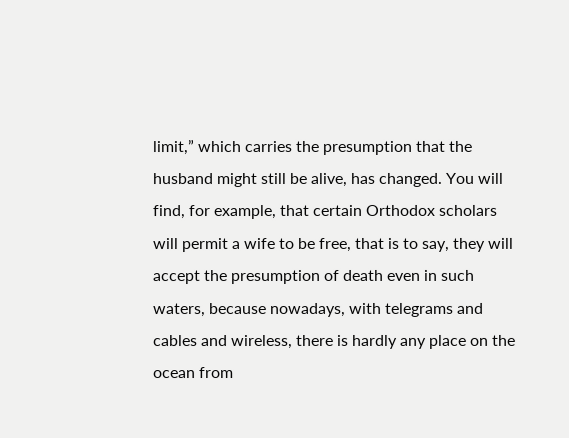limit,” which carries the presumption that the husband might still be alive, has changed. You will find, for example, that certain Orthodox scholars will permit a wife to be free, that is to say, they will accept the presumption of death even in such waters, because nowadays, with telegrams and cables and wireless, there is hardly any place on the ocean from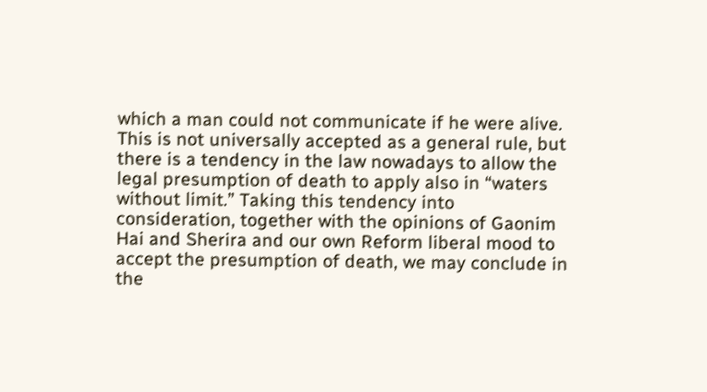which a man could not communicate if he were alive. This is not universally accepted as a general rule, but there is a tendency in the law nowadays to allow the legal presumption of death to apply also in “waters without limit.” Taking this tendency into consideration, together with the opinions of Gaonim Hai and Sherira and our own Reform liberal mood to accept the presumption of death, we may conclude in the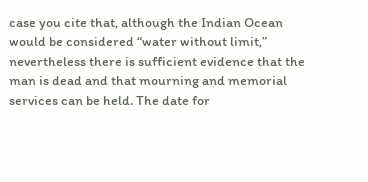case you cite that, although the Indian Ocean would be considered “water without limit,” nevertheless there is sufficient evidence that the man is dead and that mourning and memorial services can be held. The date for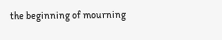the beginning of mourning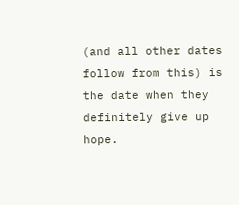(and all other dates follow from this) is the date when they definitely give up hope.